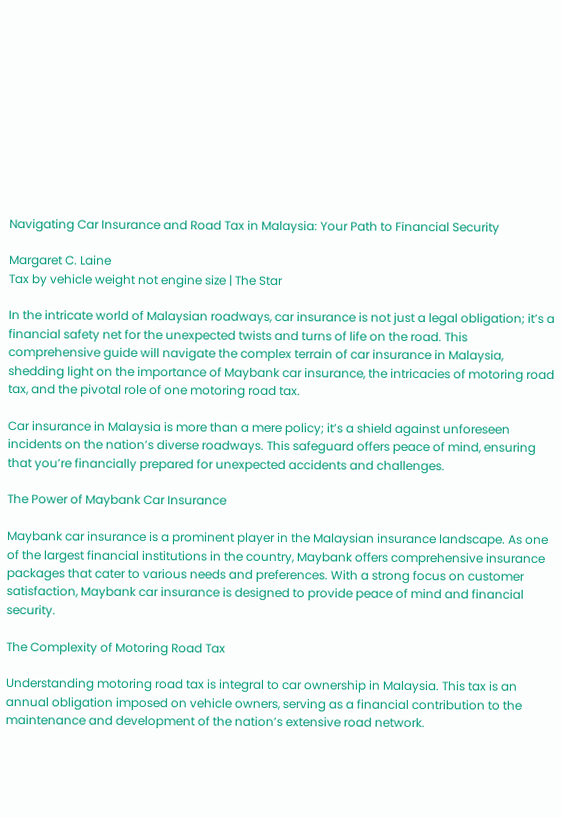Navigating Car Insurance and Road Tax in Malaysia: Your Path to Financial Security

Margaret C. Laine
Tax by vehicle weight not engine size | The Star

In the intricate world of Malaysian roadways, car insurance is not just a legal obligation; it’s a financial safety net for the unexpected twists and turns of life on the road. This comprehensive guide will navigate the complex terrain of car insurance in Malaysia, shedding light on the importance of Maybank car insurance, the intricacies of motoring road tax, and the pivotal role of one motoring road tax.

Car insurance in Malaysia is more than a mere policy; it’s a shield against unforeseen incidents on the nation’s diverse roadways. This safeguard offers peace of mind, ensuring that you’re financially prepared for unexpected accidents and challenges.

The Power of Maybank Car Insurance

Maybank car insurance is a prominent player in the Malaysian insurance landscape. As one of the largest financial institutions in the country, Maybank offers comprehensive insurance packages that cater to various needs and preferences. With a strong focus on customer satisfaction, Maybank car insurance is designed to provide peace of mind and financial security.

The Complexity of Motoring Road Tax

Understanding motoring road tax is integral to car ownership in Malaysia. This tax is an annual obligation imposed on vehicle owners, serving as a financial contribution to the maintenance and development of the nation’s extensive road network.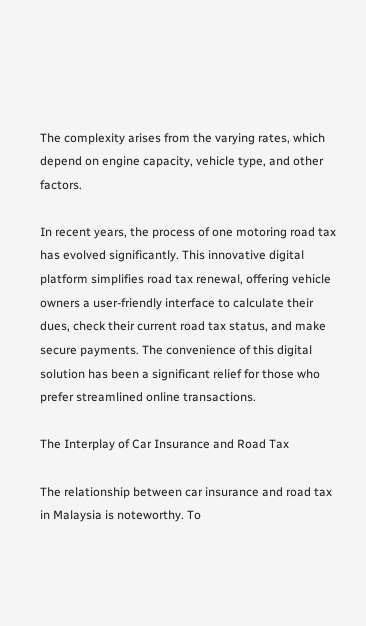The complexity arises from the varying rates, which depend on engine capacity, vehicle type, and other factors.

In recent years, the process of one motoring road tax has evolved significantly. This innovative digital platform simplifies road tax renewal, offering vehicle owners a user-friendly interface to calculate their dues, check their current road tax status, and make secure payments. The convenience of this digital solution has been a significant relief for those who prefer streamlined online transactions.

The Interplay of Car Insurance and Road Tax

The relationship between car insurance and road tax in Malaysia is noteworthy. To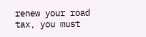renew your road tax, you must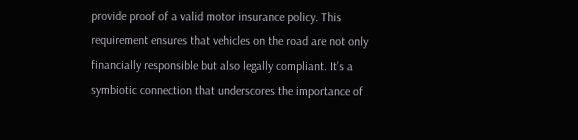provide proof of a valid motor insurance policy. This requirement ensures that vehicles on the road are not only financially responsible but also legally compliant. It’s a symbiotic connection that underscores the importance of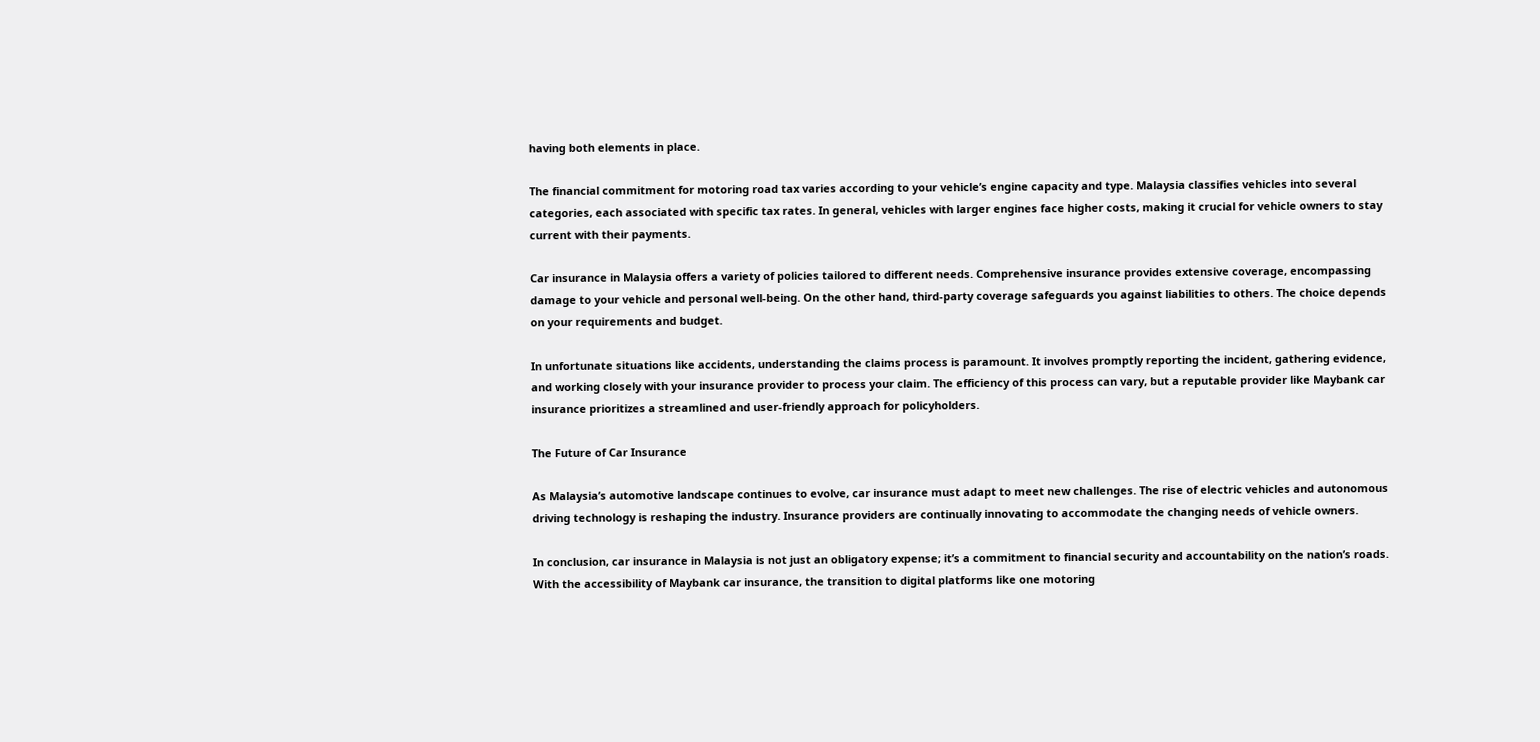having both elements in place.

The financial commitment for motoring road tax varies according to your vehicle’s engine capacity and type. Malaysia classifies vehicles into several categories, each associated with specific tax rates. In general, vehicles with larger engines face higher costs, making it crucial for vehicle owners to stay current with their payments.

Car insurance in Malaysia offers a variety of policies tailored to different needs. Comprehensive insurance provides extensive coverage, encompassing damage to your vehicle and personal well-being. On the other hand, third-party coverage safeguards you against liabilities to others. The choice depends on your requirements and budget.

In unfortunate situations like accidents, understanding the claims process is paramount. It involves promptly reporting the incident, gathering evidence, and working closely with your insurance provider to process your claim. The efficiency of this process can vary, but a reputable provider like Maybank car insurance prioritizes a streamlined and user-friendly approach for policyholders.

The Future of Car Insurance

As Malaysia’s automotive landscape continues to evolve, car insurance must adapt to meet new challenges. The rise of electric vehicles and autonomous driving technology is reshaping the industry. Insurance providers are continually innovating to accommodate the changing needs of vehicle owners.

In conclusion, car insurance in Malaysia is not just an obligatory expense; it’s a commitment to financial security and accountability on the nation’s roads. With the accessibility of Maybank car insurance, the transition to digital platforms like one motoring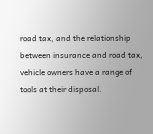road tax, and the relationship between insurance and road tax, vehicle owners have a range of tools at their disposal.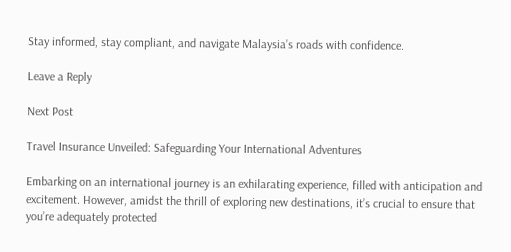Stay informed, stay compliant, and navigate Malaysia’s roads with confidence.

Leave a Reply

Next Post

Travel Insurance Unveiled: Safeguarding Your International Adventures

Embarking on an international journey is an exhilarating experience, filled with anticipation and excitement. However, amidst the thrill of exploring new destinations, it’s crucial to ensure that you’re adequately protected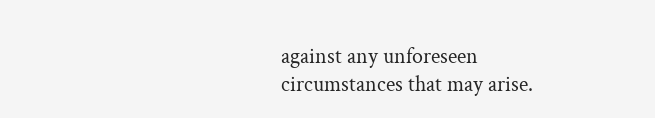against any unforeseen circumstances that may arise.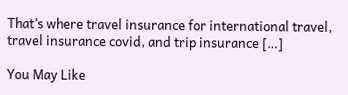That’s where travel insurance for international travel, travel insurance covid, and trip insurance […]

You May Like